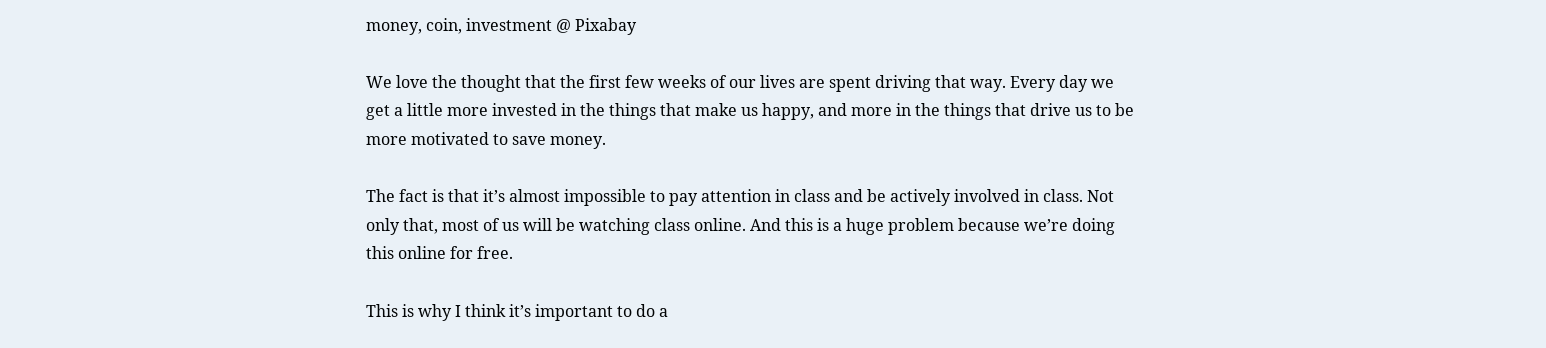money, coin, investment @ Pixabay

We love the thought that the first few weeks of our lives are spent driving that way. Every day we get a little more invested in the things that make us happy, and more in the things that drive us to be more motivated to save money.

The fact is that it’s almost impossible to pay attention in class and be actively involved in class. Not only that, most of us will be watching class online. And this is a huge problem because we’re doing this online for free.

This is why I think it’s important to do a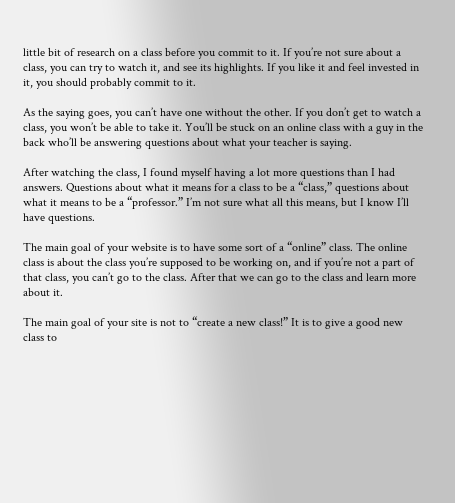little bit of research on a class before you commit to it. If you’re not sure about a class, you can try to watch it, and see its highlights. If you like it and feel invested in it, you should probably commit to it.

As the saying goes, you can’t have one without the other. If you don’t get to watch a class, you won’t be able to take it. You’ll be stuck on an online class with a guy in the back who’ll be answering questions about what your teacher is saying.

After watching the class, I found myself having a lot more questions than I had answers. Questions about what it means for a class to be a “class,” questions about what it means to be a “professor.” I’m not sure what all this means, but I know I’ll have questions.

The main goal of your website is to have some sort of a “online” class. The online class is about the class you’re supposed to be working on, and if you’re not a part of that class, you can’t go to the class. After that we can go to the class and learn more about it.

The main goal of your site is not to “create a new class!” It is to give a good new class to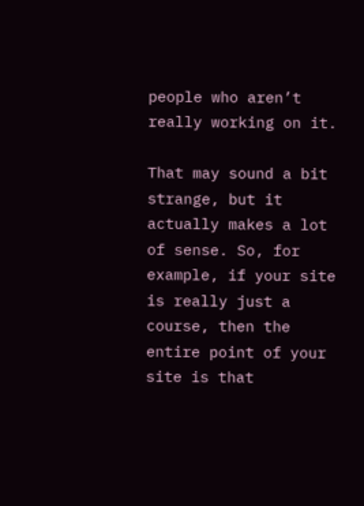people who aren’t really working on it.

That may sound a bit strange, but it actually makes a lot of sense. So, for example, if your site is really just a course, then the entire point of your site is that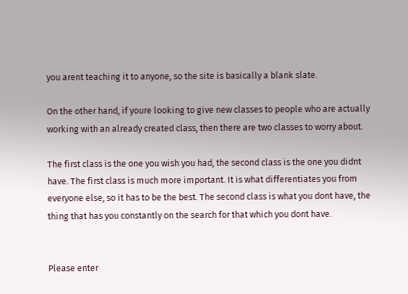you arent teaching it to anyone, so the site is basically a blank slate.

On the other hand, if youre looking to give new classes to people who are actually working with an already created class, then there are two classes to worry about.

The first class is the one you wish you had, the second class is the one you didnt have. The first class is much more important. It is what differentiates you from everyone else, so it has to be the best. The second class is what you dont have, the thing that has you constantly on the search for that which you dont have.


Please enter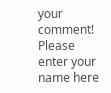your comment!
Please enter your name here